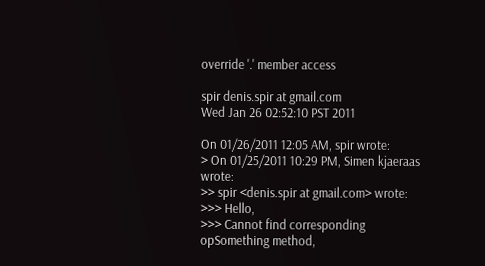override '.' member access

spir denis.spir at gmail.com
Wed Jan 26 02:52:10 PST 2011

On 01/26/2011 12:05 AM, spir wrote:
> On 01/25/2011 10:29 PM, Simen kjaeraas wrote:
>> spir <denis.spir at gmail.com> wrote:
>>> Hello,
>>> Cannot find corresponding opSomething method,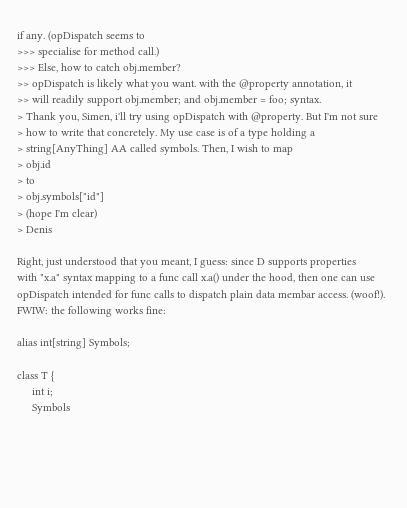if any. (opDispatch seems to
>>> specialise for method call.)
>>> Else, how to catch obj.member?
>> opDispatch is likely what you want. with the @property annotation, it
>> will readily support obj.member; and obj.member = foo; syntax.
> Thank you, Simen, i'll try using opDispatch with @property. But I'm not sure
> how to write that concretely. My use case is of a type holding a
> string[AnyThing] AA called symbols. Then, I wish to map
> obj.id
> to
> obj.symbols["id"]
> (hope I'm clear)
> Denis

Right, just understood that you meant, I guess: since D supports properties
with "x.a" syntax mapping to a func call x.a() under the hood, then one can use
opDispatch intended for func calls to dispatch plain data membar access. (woof!).
FWIW: the following works fine:

alias int[string] Symbols;

class T {
     int i;
     Symbols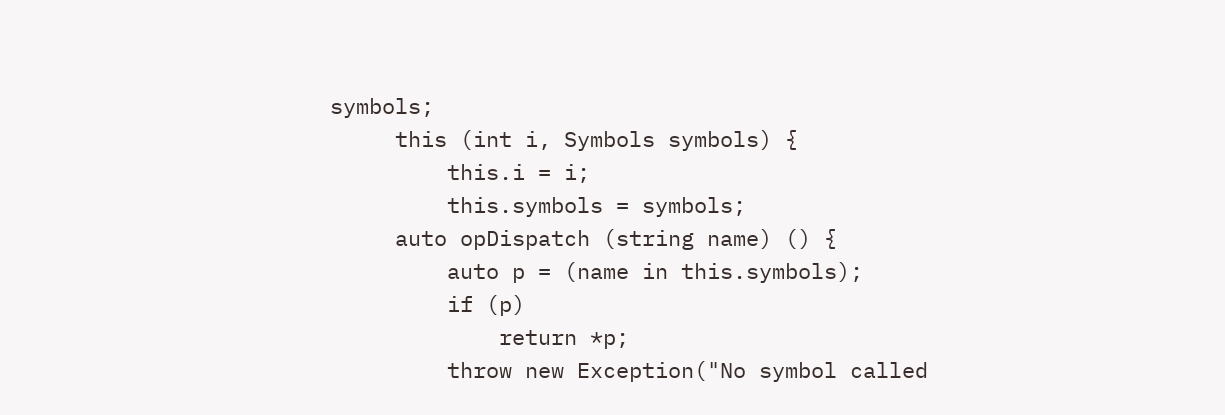symbols;
     this (int i, Symbols symbols) {
         this.i = i;
         this.symbols = symbols;
     auto opDispatch (string name) () {
         auto p = (name in this.symbols);
         if (p)
             return *p;
         throw new Exception("No symbol called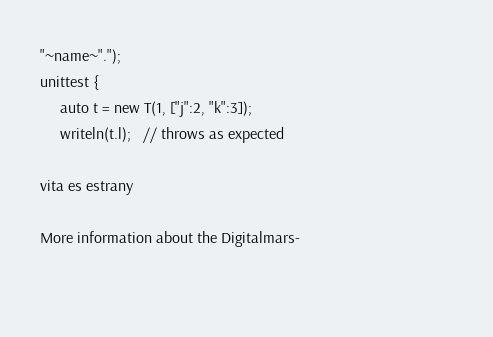"~name~".");
unittest {
     auto t = new T(1, ["j":2, "k":3]);
     writeln(t.l);   // throws as expected

vita es estrany

More information about the Digitalmars-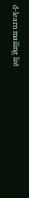d-learn mailing list